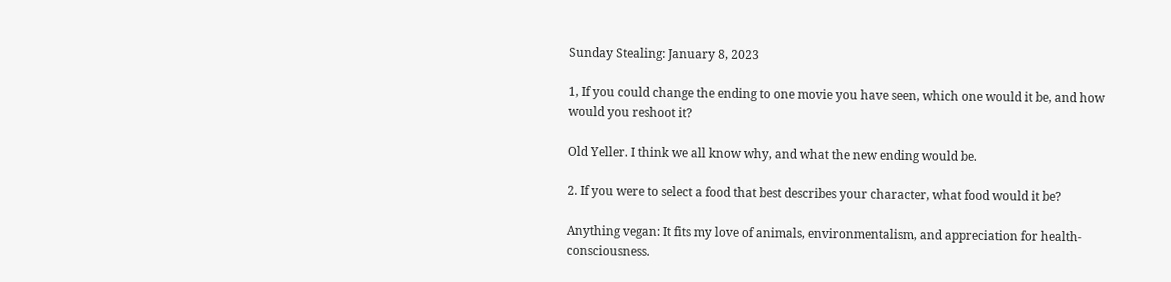Sunday Stealing: January 8, 2023

1, If you could change the ending to one movie you have seen, which one would it be, and how would you reshoot it?

Old Yeller. I think we all know why, and what the new ending would be.

2. If you were to select a food that best describes your character, what food would it be?

Anything vegan: It fits my love of animals, environmentalism, and appreciation for health-consciousness.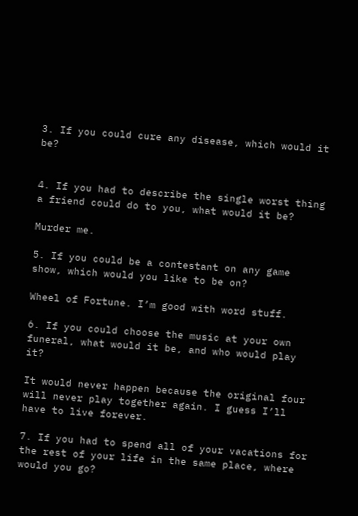3. If you could cure any disease, which would it be?


4. If you had to describe the single worst thing a friend could do to you, what would it be?

Murder me.

5. If you could be a contestant on any game show, which would you like to be on?

Wheel of Fortune. I’m good with word stuff.

6. If you could choose the music at your own funeral, what would it be, and who would play it?

It would never happen because the original four will never play together again. I guess I’ll have to live forever.

7. If you had to spend all of your vacations for the rest of your life in the same place, where would you go?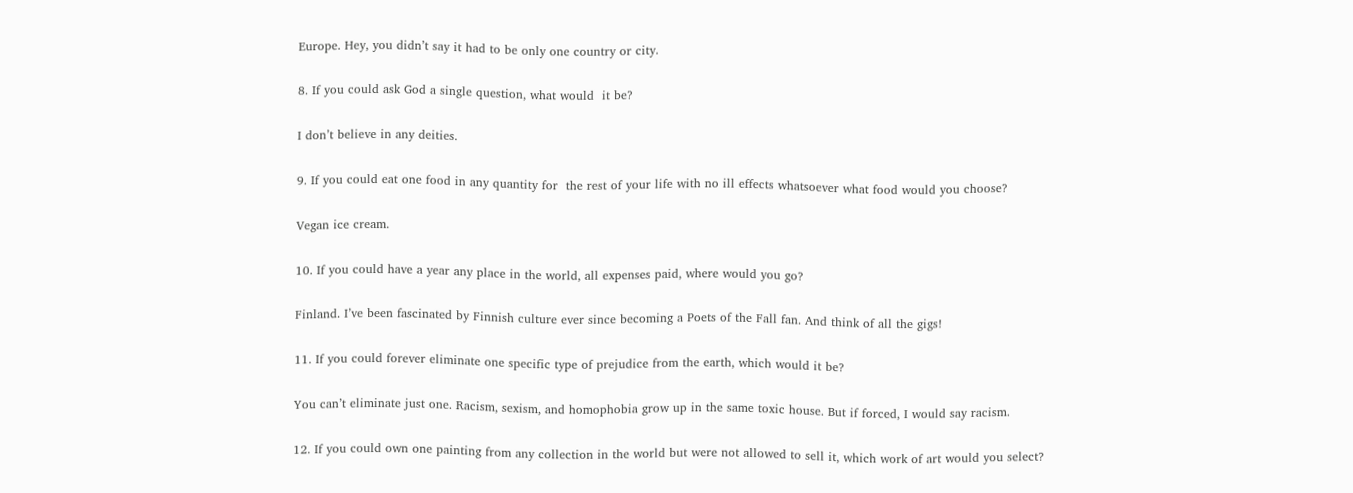Europe. Hey, you didn’t say it had to be only one country or city.

8. If you could ask God a single question, what would  it be?

I don’t believe in any deities.

9. If you could eat one food in any quantity for  the rest of your life with no ill effects whatsoever what food would you choose?

Vegan ice cream.

10. If you could have a year any place in the world, all expenses paid, where would you go?

Finland. I’ve been fascinated by Finnish culture ever since becoming a Poets of the Fall fan. And think of all the gigs!

11. If you could forever eliminate one specific type of prejudice from the earth, which would it be?

You can’t eliminate just one. Racism, sexism, and homophobia grow up in the same toxic house. But if forced, I would say racism.

12. If you could own one painting from any collection in the world but were not allowed to sell it, which work of art would you select?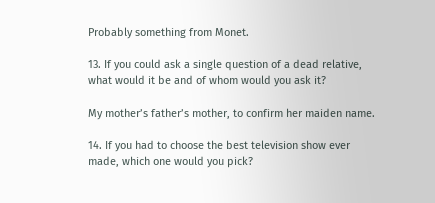Probably something from Monet.

13. If you could ask a single question of a dead relative, what would it be and of whom would you ask it?

My mother’s father’s mother, to confirm her maiden name.

14. If you had to choose the best television show ever made, which one would you pick?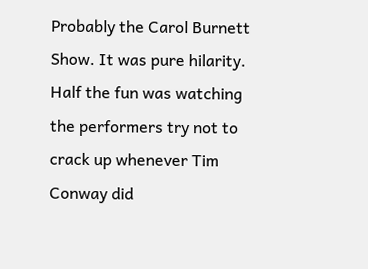Probably the Carol Burnett Show. It was pure hilarity. Half the fun was watching the performers try not to crack up whenever Tim Conway did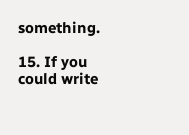something.

15. If you could write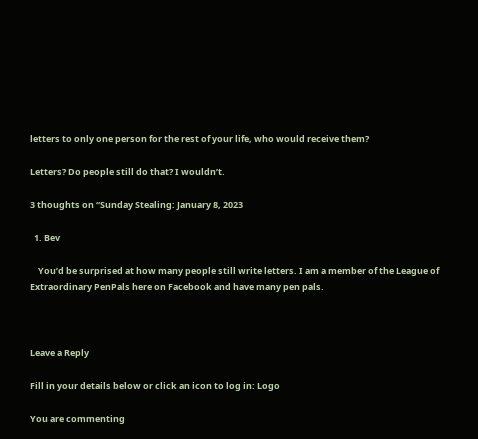letters to only one person for the rest of your life, who would receive them?

Letters? Do people still do that? I wouldn’t.

3 thoughts on “Sunday Stealing: January 8, 2023

  1. Bev

    You’d be surprised at how many people still write letters. I am a member of the League of Extraordinary PenPals here on Facebook and have many pen pals.



Leave a Reply

Fill in your details below or click an icon to log in: Logo

You are commenting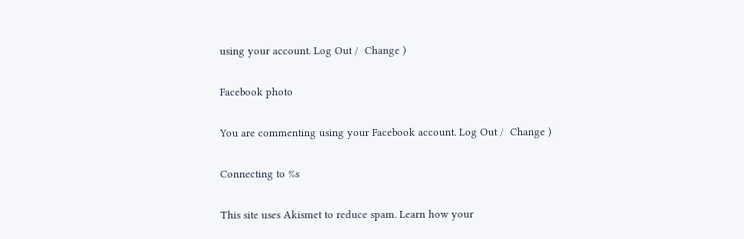using your account. Log Out /  Change )

Facebook photo

You are commenting using your Facebook account. Log Out /  Change )

Connecting to %s

This site uses Akismet to reduce spam. Learn how your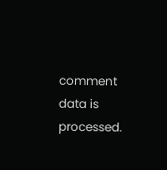comment data is processed.